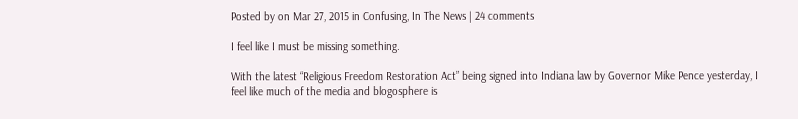Posted by on Mar 27, 2015 in Confusing, In The News | 24 comments

I feel like I must be missing something.

With the latest “Religious Freedom Restoration Act” being signed into Indiana law by Governor Mike Pence yesterday, I feel like much of the media and blogosphere is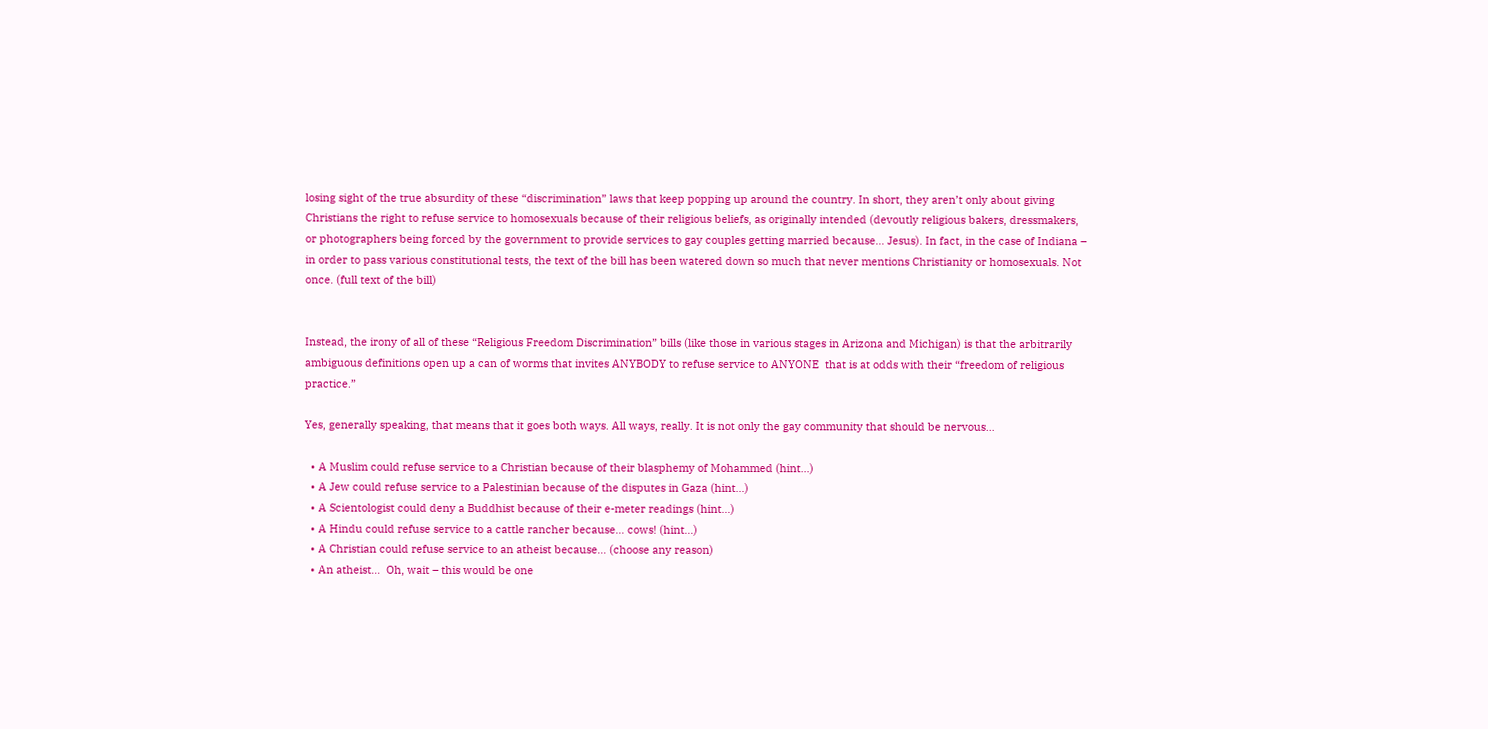losing sight of the true absurdity of these “discrimination” laws that keep popping up around the country. In short, they aren’t only about giving Christians the right to refuse service to homosexuals because of their religious beliefs, as originally intended (devoutly religious bakers, dressmakers, or photographers being forced by the government to provide services to gay couples getting married because… Jesus). In fact, in the case of Indiana – in order to pass various constitutional tests, the text of the bill has been watered down so much that never mentions Christianity or homosexuals. Not once. (full text of the bill)


Instead, the irony of all of these “Religious Freedom Discrimination” bills (like those in various stages in Arizona and Michigan) is that the arbitrarily ambiguous definitions open up a can of worms that invites ANYBODY to refuse service to ANYONE  that is at odds with their “freedom of religious practice.”

Yes, generally speaking, that means that it goes both ways. All ways, really. It is not only the gay community that should be nervous…

  • A Muslim could refuse service to a Christian because of their blasphemy of Mohammed (hint…)
  • A Jew could refuse service to a Palestinian because of the disputes in Gaza (hint…)
  • A Scientologist could deny a Buddhist because of their e-meter readings (hint…)
  • A Hindu could refuse service to a cattle rancher because… cows! (hint…)
  • A Christian could refuse service to an atheist because… (choose any reason)
  • An atheist…  Oh, wait – this would be one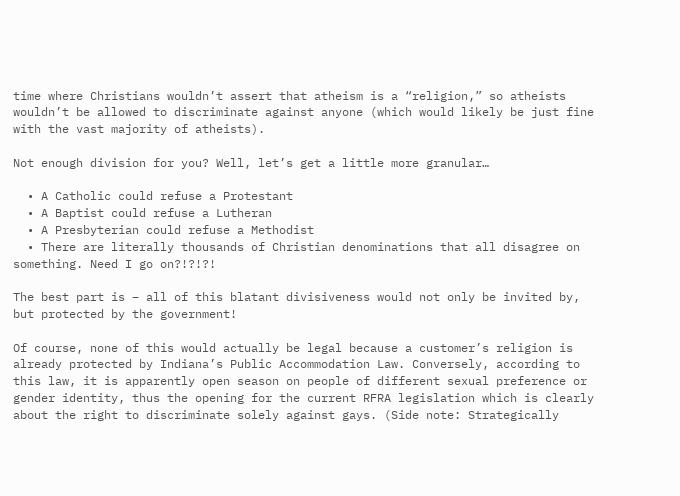time where Christians wouldn’t assert that atheism is a “religion,” so atheists wouldn’t be allowed to discriminate against anyone (which would likely be just fine with the vast majority of atheists).

Not enough division for you? Well, let’s get a little more granular…

  • A Catholic could refuse a Protestant
  • A Baptist could refuse a Lutheran
  • A Presbyterian could refuse a Methodist
  • There are literally thousands of Christian denominations that all disagree on something. Need I go on?!?!?!

The best part is – all of this blatant divisiveness would not only be invited by, but protected by the government!

Of course, none of this would actually be legal because a customer’s religion is already protected by Indiana’s Public Accommodation Law. Conversely, according to this law, it is apparently open season on people of different sexual preference or gender identity, thus the opening for the current RFRA legislation which is clearly about the right to discriminate solely against gays. (Side note: Strategically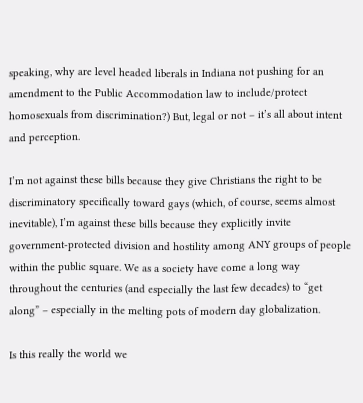speaking, why are level headed liberals in Indiana not pushing for an amendment to the Public Accommodation law to include/protect homosexuals from discrimination?) But, legal or not – it’s all about intent and perception.

I’m not against these bills because they give Christians the right to be discriminatory specifically toward gays (which, of course, seems almost inevitable), I’m against these bills because they explicitly invite government-protected division and hostility among ANY groups of people within the public square. We as a society have come a long way throughout the centuries (and especially the last few decades) to “get along” – especially in the melting pots of modern day globalization.

Is this really the world we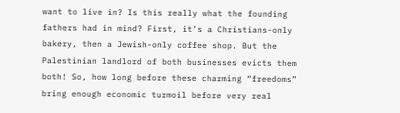want to live in? Is this really what the founding fathers had in mind? First, it’s a Christians-only bakery, then a Jewish-only coffee shop. But the Palestinian landlord of both businesses evicts them both! So, how long before these charming “freedoms” bring enough economic turmoil before very real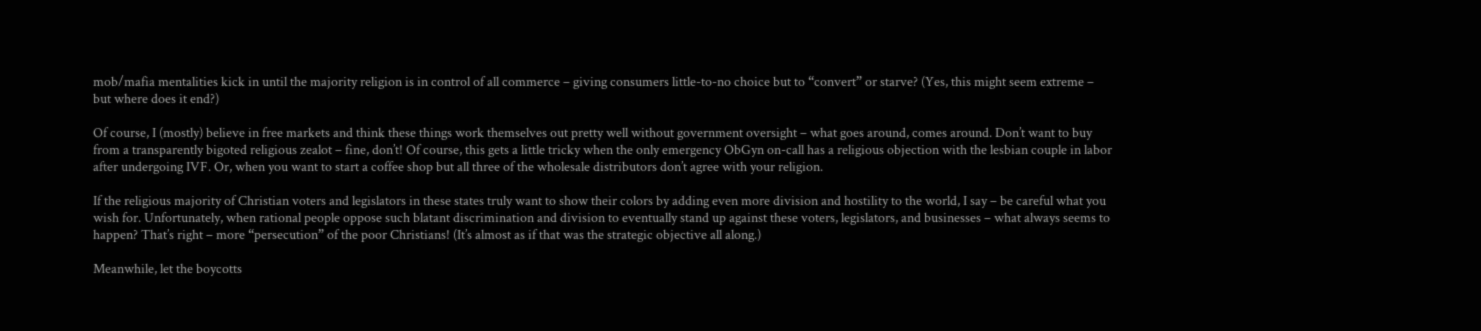mob/mafia mentalities kick in until the majority religion is in control of all commerce – giving consumers little-to-no choice but to “convert” or starve? (Yes, this might seem extreme – but where does it end?)

Of course, I (mostly) believe in free markets and think these things work themselves out pretty well without government oversight – what goes around, comes around. Don’t want to buy from a transparently bigoted religious zealot – fine, don’t! Of course, this gets a little tricky when the only emergency ObGyn on-call has a religious objection with the lesbian couple in labor after undergoing IVF. Or, when you want to start a coffee shop but all three of the wholesale distributors don’t agree with your religion.

If the religious majority of Christian voters and legislators in these states truly want to show their colors by adding even more division and hostility to the world, I say – be careful what you wish for. Unfortunately, when rational people oppose such blatant discrimination and division to eventually stand up against these voters, legislators, and businesses – what always seems to happen? That’s right – more “persecution” of the poor Christians! (It’s almost as if that was the strategic objective all along.)

Meanwhile, let the boycotts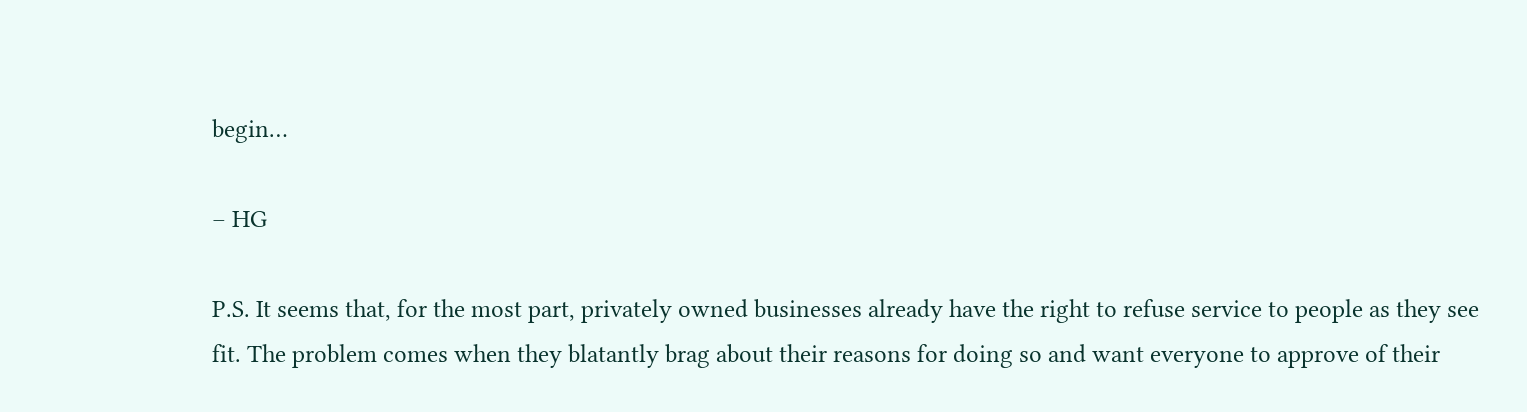begin…

– HG

P.S. It seems that, for the most part, privately owned businesses already have the right to refuse service to people as they see fit. The problem comes when they blatantly brag about their reasons for doing so and want everyone to approve of their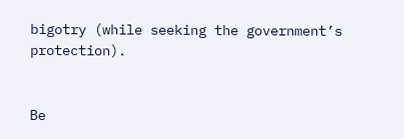bigotry (while seeking the government’s protection).


Be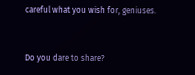careful what you wish for, geniuses.


Do you dare to share?